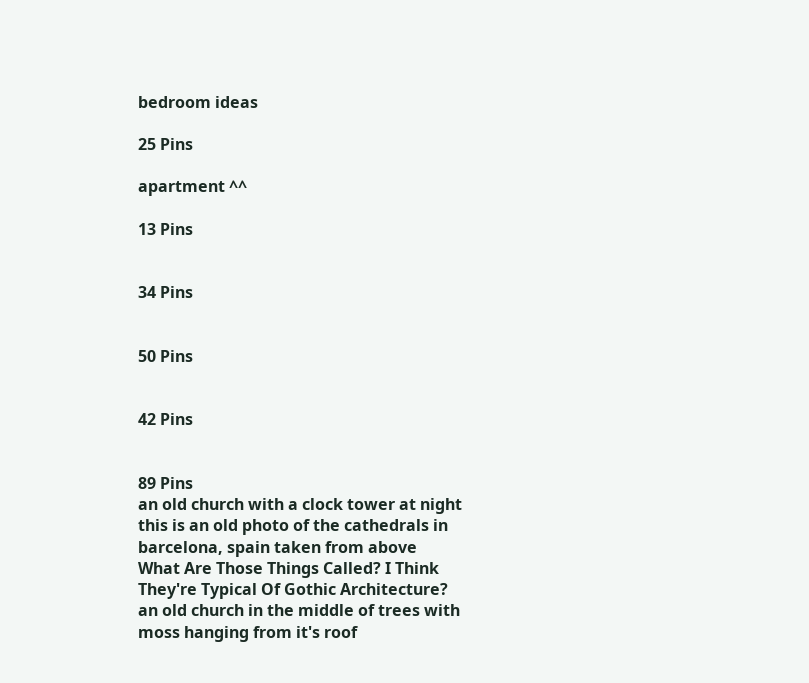bedroom ideas

25 Pins

apartment ^^

13 Pins


34 Pins


50 Pins


42 Pins


89 Pins
an old church with a clock tower at night
this is an old photo of the cathedrals in barcelona, spain taken from above
What Are Those Things Called? I Think They're Typical Of Gothic Architecture?
an old church in the middle of trees with moss hanging from it's roof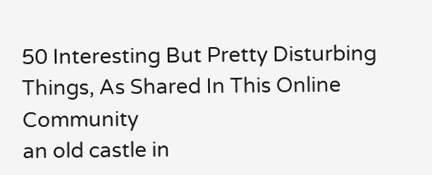50 Interesting But Pretty Disturbing Things, As Shared In This Online Community
an old castle in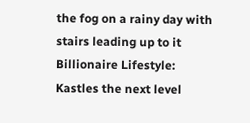the fog on a rainy day with stairs leading up to it
Billionaire Lifestyle: Kastles the next level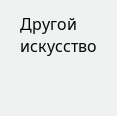Другой искусство